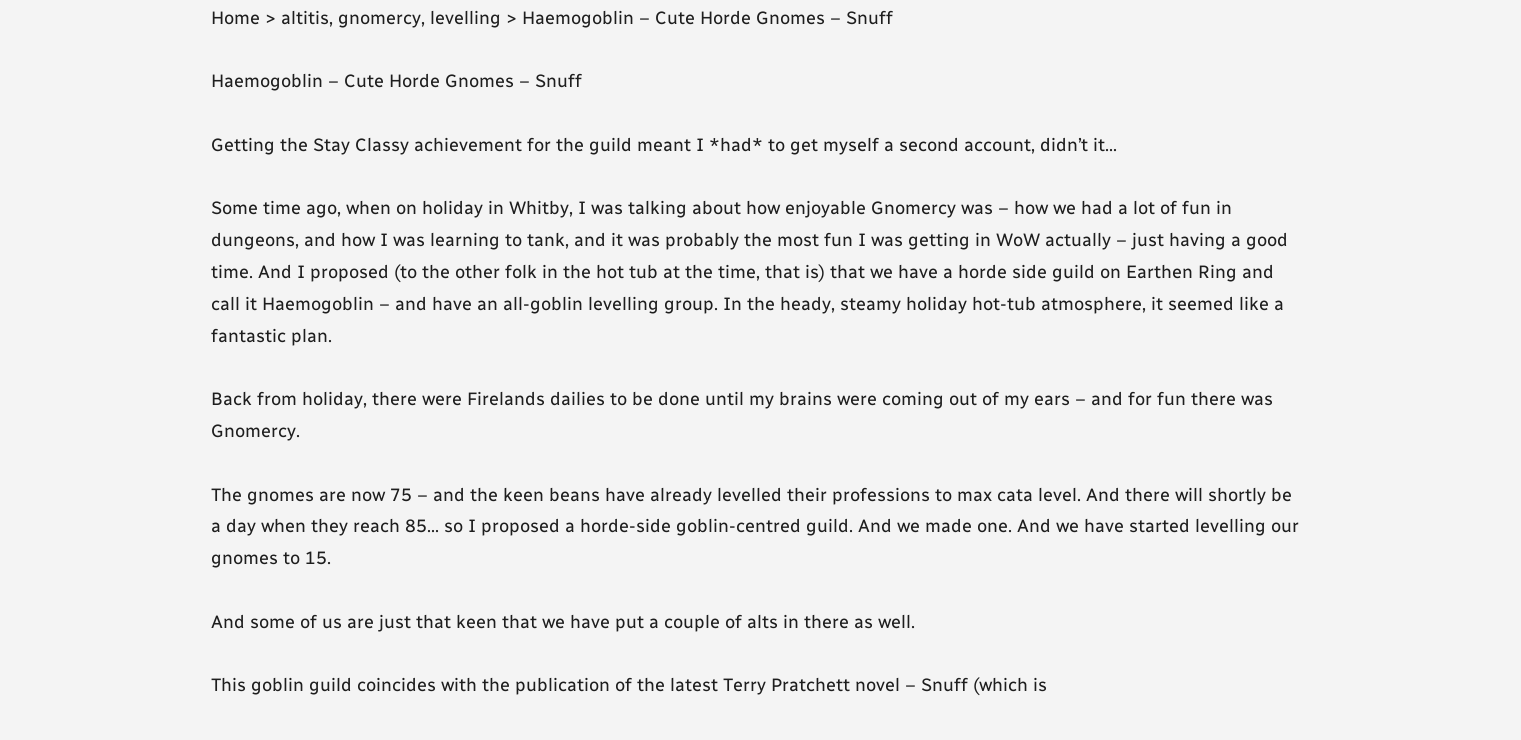Home > altitis, gnomercy, levelling > Haemogoblin – Cute Horde Gnomes – Snuff

Haemogoblin – Cute Horde Gnomes – Snuff

Getting the Stay Classy achievement for the guild meant I *had* to get myself a second account, didn’t it…

Some time ago, when on holiday in Whitby, I was talking about how enjoyable Gnomercy was – how we had a lot of fun in dungeons, and how I was learning to tank, and it was probably the most fun I was getting in WoW actually – just having a good time. And I proposed (to the other folk in the hot tub at the time, that is) that we have a horde side guild on Earthen Ring and call it Haemogoblin – and have an all-goblin levelling group. In the heady, steamy holiday hot-tub atmosphere, it seemed like a fantastic plan.

Back from holiday, there were Firelands dailies to be done until my brains were coming out of my ears – and for fun there was Gnomercy.

The gnomes are now 75 – and the keen beans have already levelled their professions to max cata level. And there will shortly be a day when they reach 85… so I proposed a horde-side goblin-centred guild. And we made one. And we have started levelling our gnomes to 15.

And some of us are just that keen that we have put a couple of alts in there as well.

This goblin guild coincides with the publication of the latest Terry Pratchett novel – Snuff (which is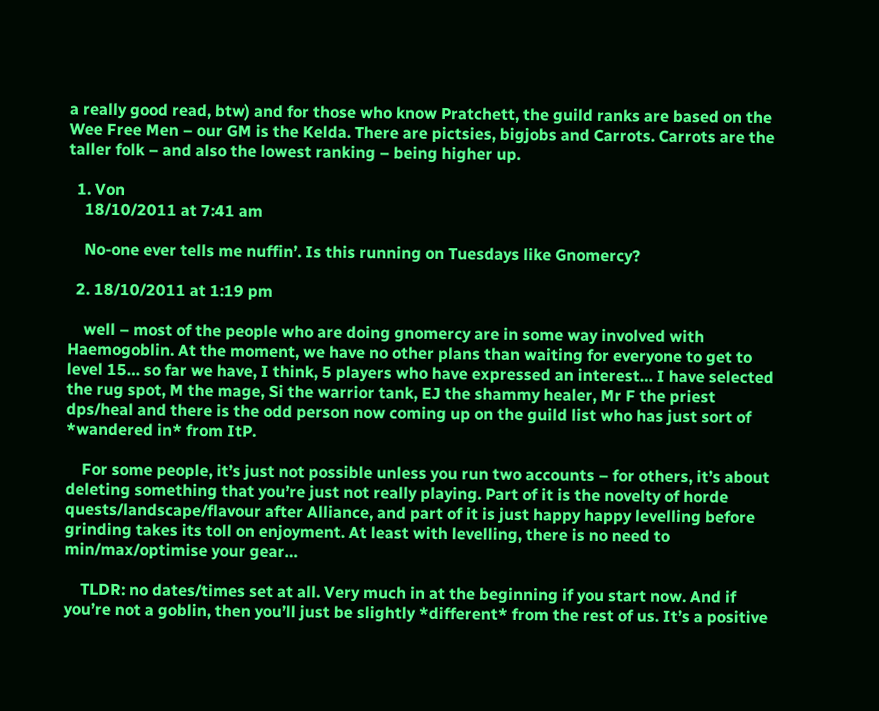a really good read, btw) and for those who know Pratchett, the guild ranks are based on the Wee Free Men – our GM is the Kelda. There are pictsies, bigjobs and Carrots. Carrots are the taller folk – and also the lowest ranking – being higher up.

  1. Von
    18/10/2011 at 7:41 am

    No-one ever tells me nuffin’. Is this running on Tuesdays like Gnomercy?

  2. 18/10/2011 at 1:19 pm

    well – most of the people who are doing gnomercy are in some way involved with Haemogoblin. At the moment, we have no other plans than waiting for everyone to get to level 15… so far we have, I think, 5 players who have expressed an interest… I have selected the rug spot, M the mage, Si the warrior tank, EJ the shammy healer, Mr F the priest dps/heal and there is the odd person now coming up on the guild list who has just sort of *wandered in* from ItP.

    For some people, it’s just not possible unless you run two accounts – for others, it’s about deleting something that you’re just not really playing. Part of it is the novelty of horde quests/landscape/flavour after Alliance, and part of it is just happy happy levelling before grinding takes its toll on enjoyment. At least with levelling, there is no need to min/max/optimise your gear…

    TLDR: no dates/times set at all. Very much in at the beginning if you start now. And if you’re not a goblin, then you’ll just be slightly *different* from the rest of us. It’s a positive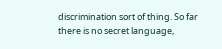discrimination sort of thing. So far there is no secret language,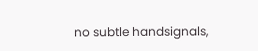no subtle handsignals,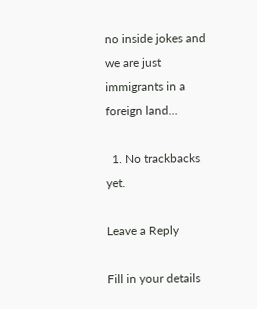no inside jokes and we are just immigrants in a foreign land…

  1. No trackbacks yet.

Leave a Reply

Fill in your details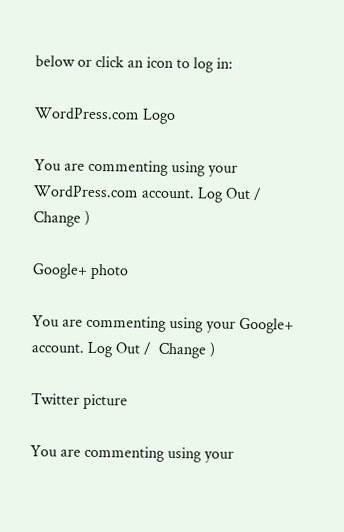below or click an icon to log in:

WordPress.com Logo

You are commenting using your WordPress.com account. Log Out /  Change )

Google+ photo

You are commenting using your Google+ account. Log Out /  Change )

Twitter picture

You are commenting using your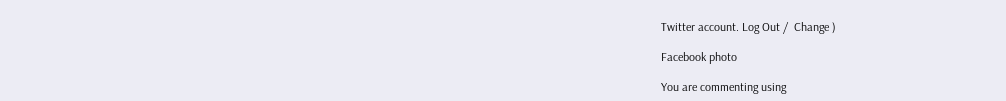Twitter account. Log Out /  Change )

Facebook photo

You are commenting using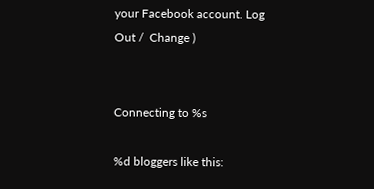your Facebook account. Log Out /  Change )


Connecting to %s

%d bloggers like this: